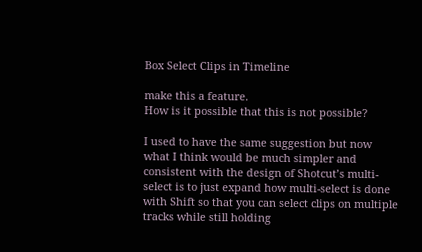Box Select Clips in Timeline

make this a feature.
How is it possible that this is not possible?

I used to have the same suggestion but now what I think would be much simpler and consistent with the design of Shotcut’s multi-select is to just expand how multi-select is done with Shift so that you can select clips on multiple tracks while still holding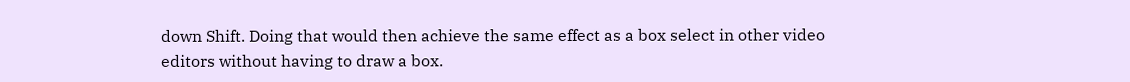down Shift. Doing that would then achieve the same effect as a box select in other video editors without having to draw a box.